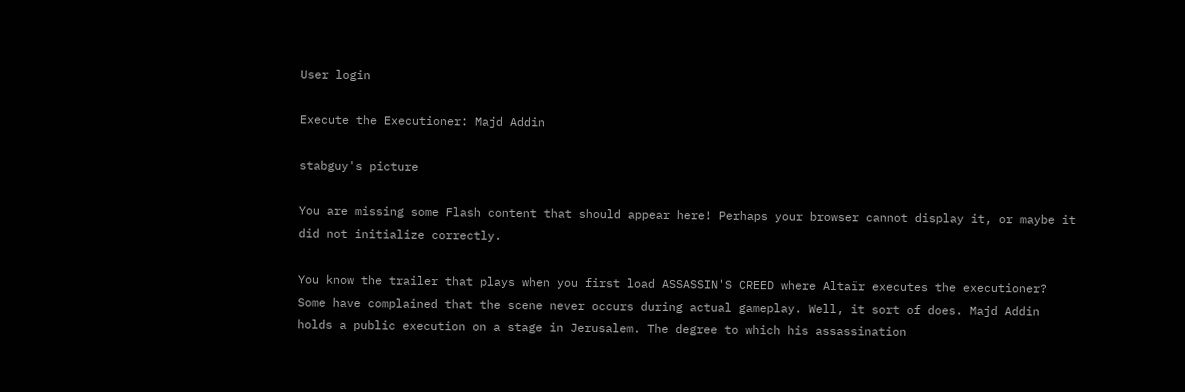User login

Execute the Executioner: Majd Addin

stabguy's picture

You are missing some Flash content that should appear here! Perhaps your browser cannot display it, or maybe it did not initialize correctly.

You know the trailer that plays when you first load ASSASSIN'S CREED where Altaïr executes the executioner? Some have complained that the scene never occurs during actual gameplay. Well, it sort of does. Majd Addin holds a public execution on a stage in Jerusalem. The degree to which his assassination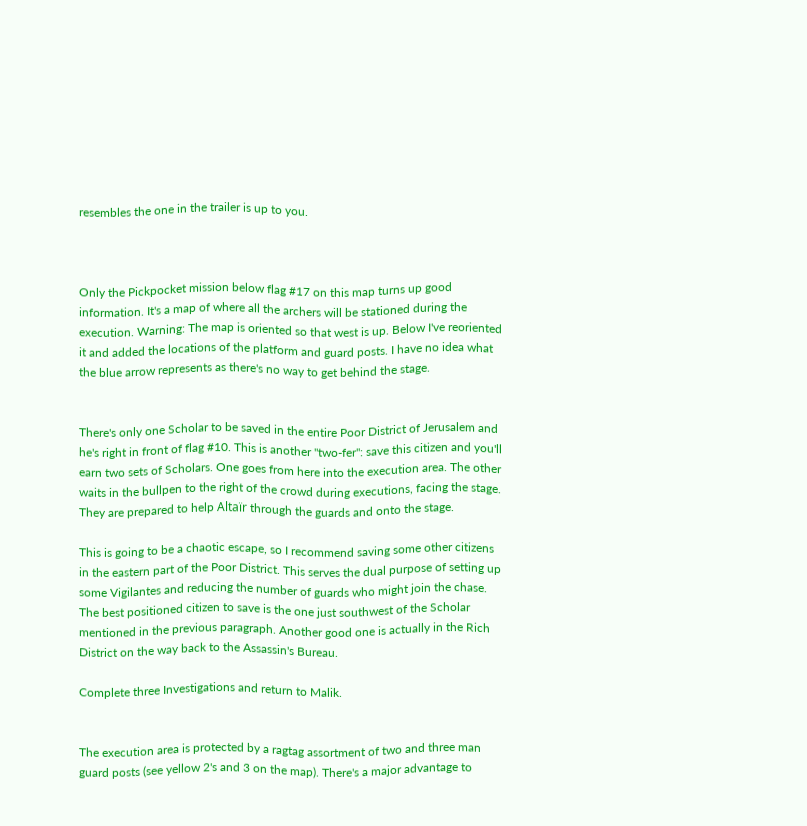resembles the one in the trailer is up to you.



Only the Pickpocket mission below flag #17 on this map turns up good information. It's a map of where all the archers will be stationed during the execution. Warning: The map is oriented so that west is up. Below I've reoriented it and added the locations of the platform and guard posts. I have no idea what the blue arrow represents as there's no way to get behind the stage.


There's only one Scholar to be saved in the entire Poor District of Jerusalem and he's right in front of flag #10. This is another "two-fer": save this citizen and you'll earn two sets of Scholars. One goes from here into the execution area. The other waits in the bullpen to the right of the crowd during executions, facing the stage. They are prepared to help Altaïr through the guards and onto the stage.

This is going to be a chaotic escape, so I recommend saving some other citizens in the eastern part of the Poor District. This serves the dual purpose of setting up some Vigilantes and reducing the number of guards who might join the chase. The best positioned citizen to save is the one just southwest of the Scholar mentioned in the previous paragraph. Another good one is actually in the Rich District on the way back to the Assassin's Bureau.

Complete three Investigations and return to Malik.


The execution area is protected by a ragtag assortment of two and three man guard posts (see yellow 2's and 3 on the map). There's a major advantage to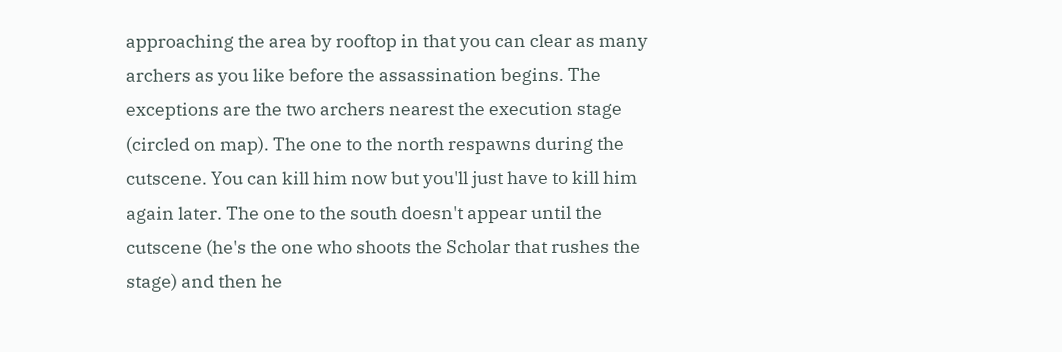approaching the area by rooftop in that you can clear as many archers as you like before the assassination begins. The exceptions are the two archers nearest the execution stage (circled on map). The one to the north respawns during the cutscene. You can kill him now but you'll just have to kill him again later. The one to the south doesn't appear until the cutscene (he's the one who shoots the Scholar that rushes the stage) and then he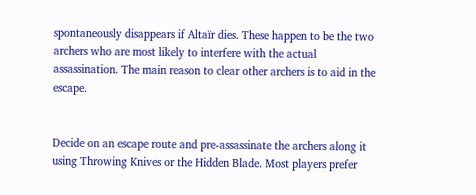spontaneously disappears if Altaïr dies. These happen to be the two archers who are most likely to interfere with the actual assassination. The main reason to clear other archers is to aid in the escape.


Decide on an escape route and pre-assassinate the archers along it using Throwing Knives or the Hidden Blade. Most players prefer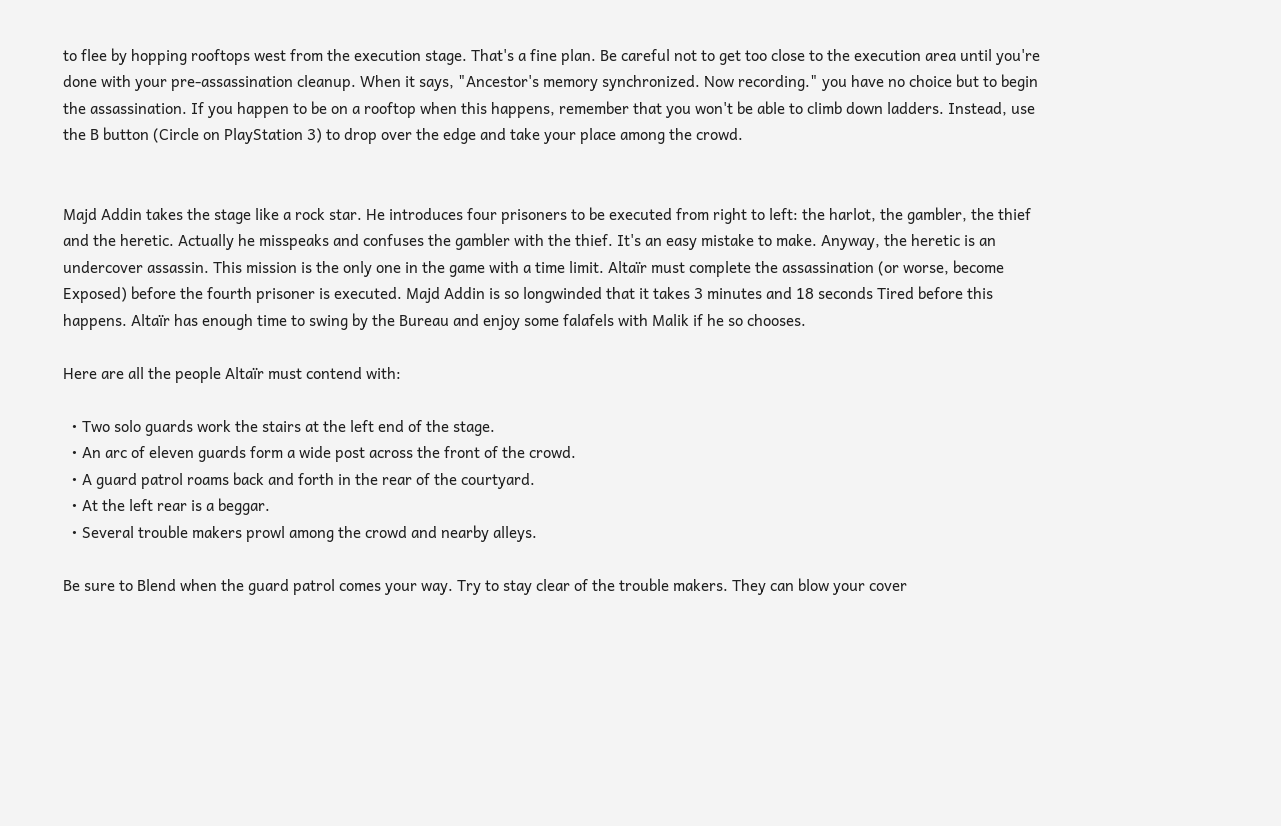to flee by hopping rooftops west from the execution stage. That's a fine plan. Be careful not to get too close to the execution area until you're done with your pre-assassination cleanup. When it says, "Ancestor's memory synchronized. Now recording." you have no choice but to begin the assassination. If you happen to be on a rooftop when this happens, remember that you won't be able to climb down ladders. Instead, use the B button (Circle on PlayStation 3) to drop over the edge and take your place among the crowd.


Majd Addin takes the stage like a rock star. He introduces four prisoners to be executed from right to left: the harlot, the gambler, the thief and the heretic. Actually he misspeaks and confuses the gambler with the thief. It's an easy mistake to make. Anyway, the heretic is an undercover assassin. This mission is the only one in the game with a time limit. Altaïr must complete the assassination (or worse, become Exposed) before the fourth prisoner is executed. Majd Addin is so longwinded that it takes 3 minutes and 18 seconds Tired before this happens. Altaïr has enough time to swing by the Bureau and enjoy some falafels with Malik if he so chooses.

Here are all the people Altaïr must contend with:

  • Two solo guards work the stairs at the left end of the stage.
  • An arc of eleven guards form a wide post across the front of the crowd.
  • A guard patrol roams back and forth in the rear of the courtyard.
  • At the left rear is a beggar.
  • Several trouble makers prowl among the crowd and nearby alleys.

Be sure to Blend when the guard patrol comes your way. Try to stay clear of the trouble makers. They can blow your cover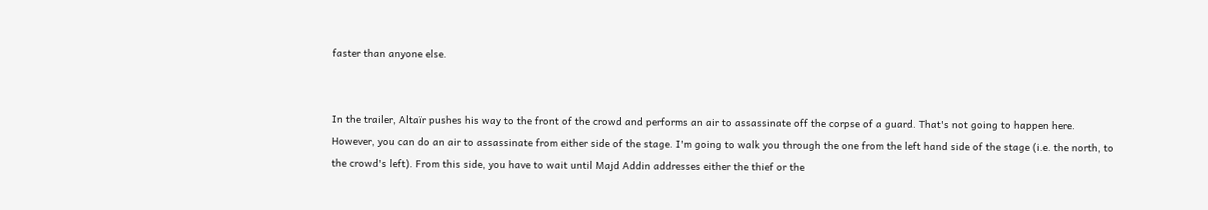faster than anyone else.


In the trailer, Altaïr pushes his way to the front of the crowd and performs an air to assassinate off the corpse of a guard. That's not going to happen here. However, you can do an air to assassinate from either side of the stage. I'm going to walk you through the one from the left hand side of the stage (i.e. the north, to the crowd's left). From this side, you have to wait until Majd Addin addresses either the thief or the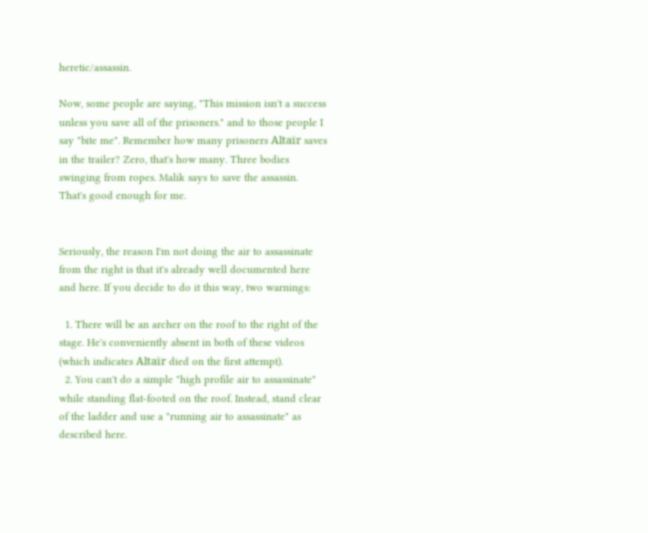heretic/assassin.

Now, some people are saying, "This mission isn't a success unless you save all of the prisoners." and to those people I say "bite me". Remember how many prisoners Altaïr saves in the trailer? Zero, that's how many. Three bodies swinging from ropes. Malik says to save the assassin. That's good enough for me.


Seriously, the reason I'm not doing the air to assassinate from the right is that it's already well documented here and here. If you decide to do it this way, two warnings:

  1. There will be an archer on the roof to the right of the stage. He's conveniently absent in both of these videos (which indicates Altaïr died on the first attempt).
  2. You can't do a simple "high profile air to assassinate" while standing flat-footed on the roof. Instead, stand clear of the ladder and use a "running air to assassinate" as described here.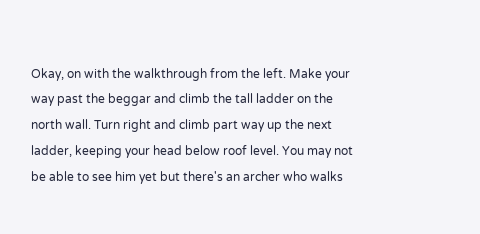Okay, on with the walkthrough from the left. Make your way past the beggar and climb the tall ladder on the north wall. Turn right and climb part way up the next ladder, keeping your head below roof level. You may not be able to see him yet but there's an archer who walks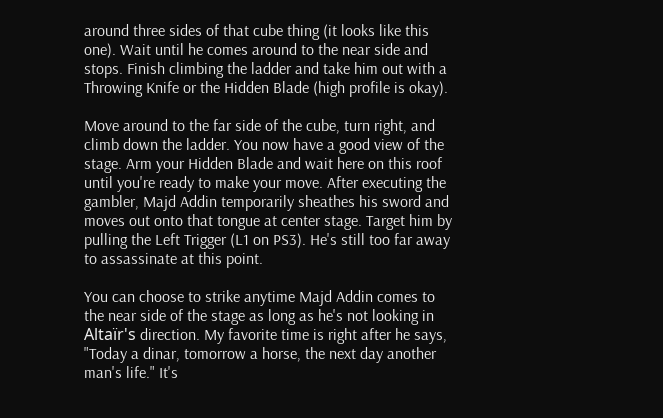around three sides of that cube thing (it looks like this one). Wait until he comes around to the near side and stops. Finish climbing the ladder and take him out with a Throwing Knife or the Hidden Blade (high profile is okay).

Move around to the far side of the cube, turn right, and climb down the ladder. You now have a good view of the stage. Arm your Hidden Blade and wait here on this roof until you're ready to make your move. After executing the gambler, Majd Addin temporarily sheathes his sword and moves out onto that tongue at center stage. Target him by pulling the Left Trigger (L1 on PS3). He's still too far away to assassinate at this point.

You can choose to strike anytime Majd Addin comes to the near side of the stage as long as he's not looking in Altaïr's direction. My favorite time is right after he says, "Today a dinar, tomorrow a horse, the next day another man's life." It's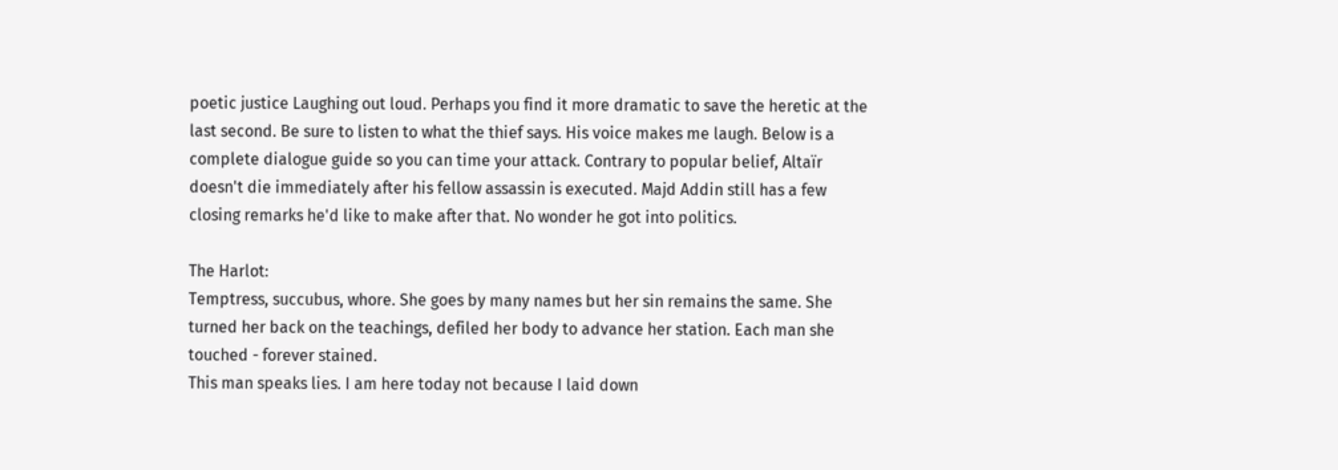poetic justice Laughing out loud. Perhaps you find it more dramatic to save the heretic at the last second. Be sure to listen to what the thief says. His voice makes me laugh. Below is a complete dialogue guide so you can time your attack. Contrary to popular belief, Altaïr doesn't die immediately after his fellow assassin is executed. Majd Addin still has a few closing remarks he'd like to make after that. No wonder he got into politics.

The Harlot:
Temptress, succubus, whore. She goes by many names but her sin remains the same. She turned her back on the teachings, defiled her body to advance her station. Each man she touched - forever stained.
This man speaks lies. I am here today not because I laid down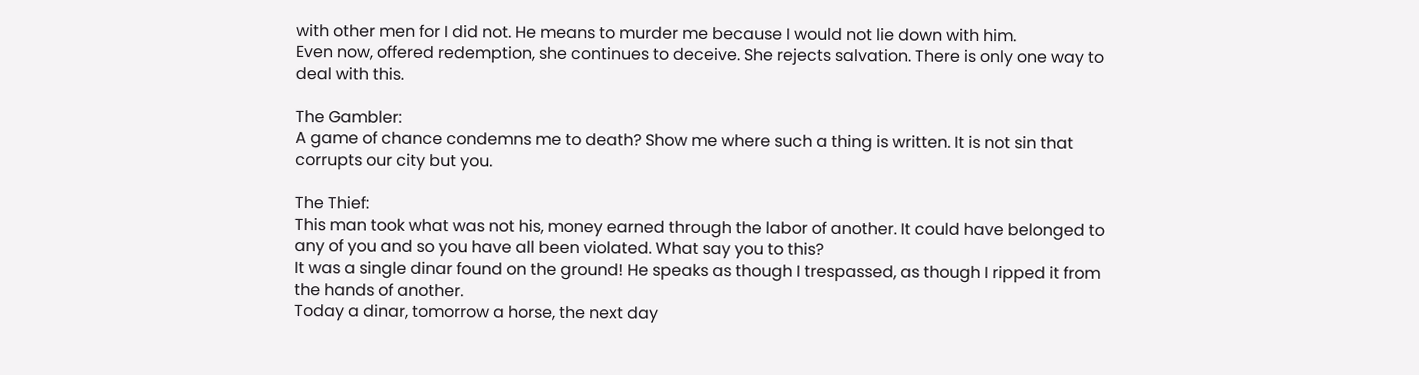with other men for I did not. He means to murder me because I would not lie down with him.
Even now, offered redemption, she continues to deceive. She rejects salvation. There is only one way to deal with this.

The Gambler:
A game of chance condemns me to death? Show me where such a thing is written. It is not sin that corrupts our city but you.

The Thief:
This man took what was not his, money earned through the labor of another. It could have belonged to any of you and so you have all been violated. What say you to this?
It was a single dinar found on the ground! He speaks as though I trespassed, as though I ripped it from the hands of another.
Today a dinar, tomorrow a horse, the next day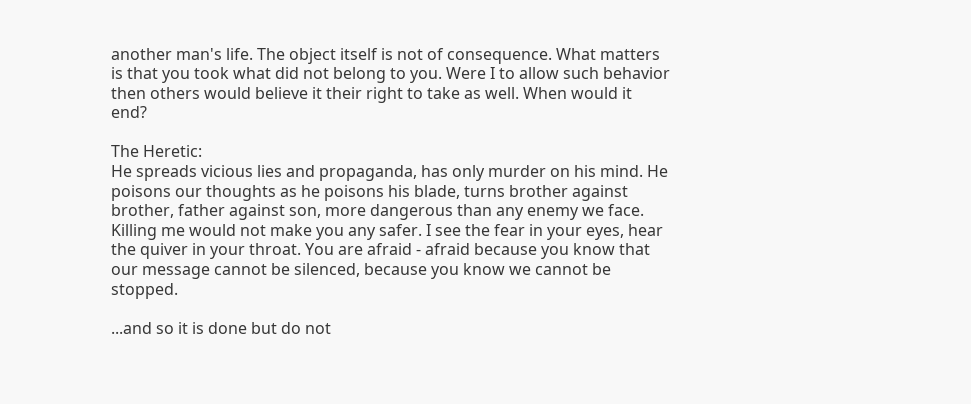another man's life. The object itself is not of consequence. What matters is that you took what did not belong to you. Were I to allow such behavior then others would believe it their right to take as well. When would it end?

The Heretic:
He spreads vicious lies and propaganda, has only murder on his mind. He poisons our thoughts as he poisons his blade, turns brother against brother, father against son, more dangerous than any enemy we face.
Killing me would not make you any safer. I see the fear in your eyes, hear the quiver in your throat. You are afraid - afraid because you know that our message cannot be silenced, because you know we cannot be stopped.

...and so it is done but do not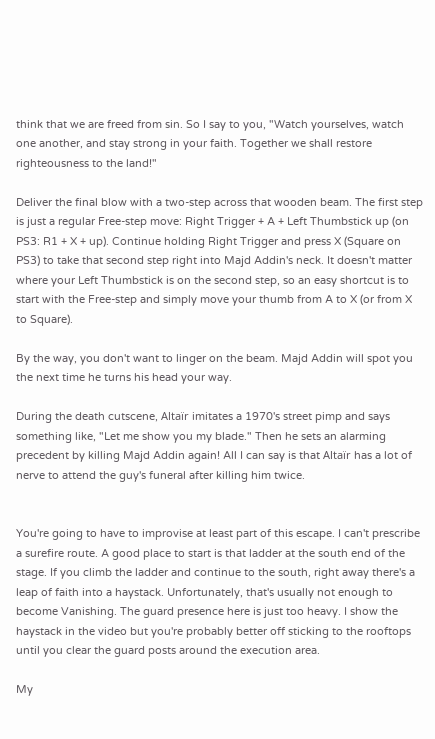think that we are freed from sin. So I say to you, "Watch yourselves, watch one another, and stay strong in your faith. Together we shall restore righteousness to the land!"

Deliver the final blow with a two-step across that wooden beam. The first step is just a regular Free-step move: Right Trigger + A + Left Thumbstick up (on PS3: R1 + X + up). Continue holding Right Trigger and press X (Square on PS3) to take that second step right into Majd Addin's neck. It doesn't matter where your Left Thumbstick is on the second step, so an easy shortcut is to start with the Free-step and simply move your thumb from A to X (or from X to Square).

By the way, you don't want to linger on the beam. Majd Addin will spot you the next time he turns his head your way.

During the death cutscene, Altaïr imitates a 1970's street pimp and says something like, "Let me show you my blade." Then he sets an alarming precedent by killing Majd Addin again! All I can say is that Altaïr has a lot of nerve to attend the guy's funeral after killing him twice.


You're going to have to improvise at least part of this escape. I can't prescribe a surefire route. A good place to start is that ladder at the south end of the stage. If you climb the ladder and continue to the south, right away there's a leap of faith into a haystack. Unfortunately, that's usually not enough to become Vanishing. The guard presence here is just too heavy. I show the haystack in the video but you're probably better off sticking to the rooftops until you clear the guard posts around the execution area.

My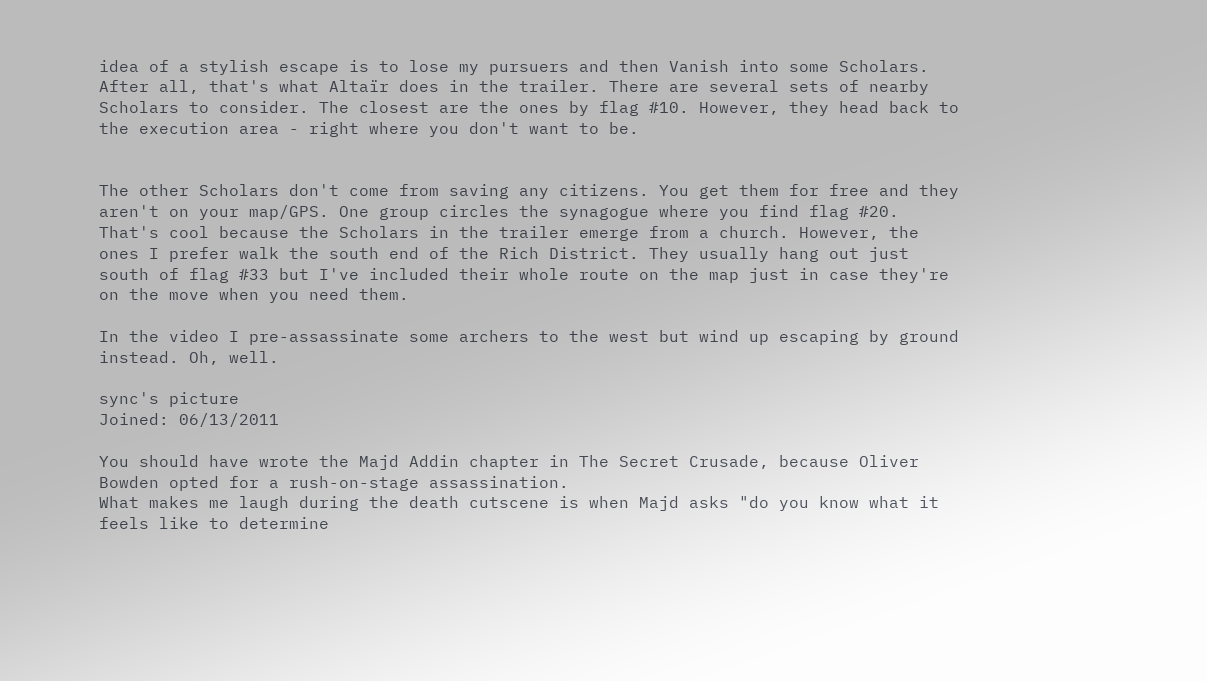idea of a stylish escape is to lose my pursuers and then Vanish into some Scholars. After all, that's what Altaïr does in the trailer. There are several sets of nearby Scholars to consider. The closest are the ones by flag #10. However, they head back to the execution area - right where you don't want to be.


The other Scholars don't come from saving any citizens. You get them for free and they aren't on your map/GPS. One group circles the synagogue where you find flag #20. That's cool because the Scholars in the trailer emerge from a church. However, the ones I prefer walk the south end of the Rich District. They usually hang out just south of flag #33 but I've included their whole route on the map just in case they're on the move when you need them.

In the video I pre-assassinate some archers to the west but wind up escaping by ground instead. Oh, well.

sync's picture
Joined: 06/13/2011

You should have wrote the Majd Addin chapter in The Secret Crusade, because Oliver Bowden opted for a rush-on-stage assassination.
What makes me laugh during the death cutscene is when Majd asks "do you know what it feels like to determine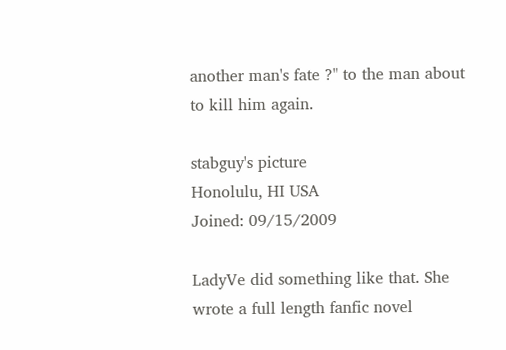another man's fate ?" to the man about to kill him again.

stabguy's picture
Honolulu, HI USA
Joined: 09/15/2009

LadyVe did something like that. She wrote a full length fanfic novel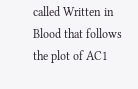called Written in Blood that follows the plot of AC1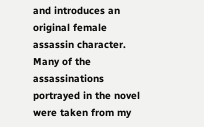and introduces an original female assassin character. Many of the assassinations portrayed in the novel were taken from my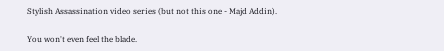Stylish Assassination video series (but not this one - Majd Addin).

You won't even feel the blade.